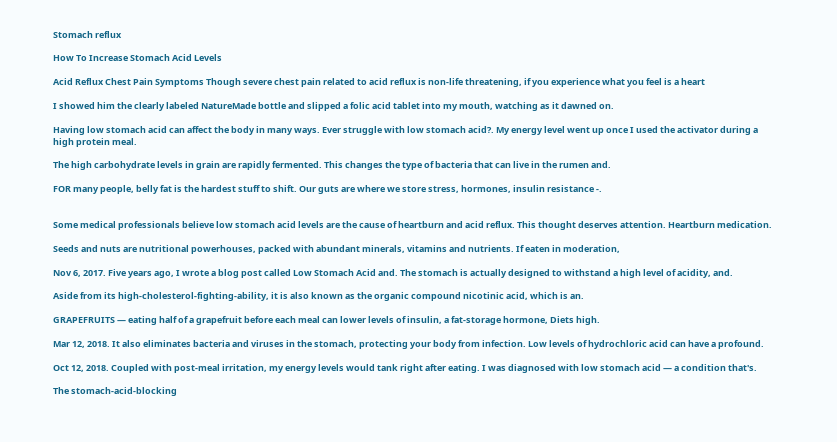Stomach reflux

How To Increase Stomach Acid Levels

Acid Reflux Chest Pain Symptoms Though severe chest pain related to acid reflux is non-life threatening, if you experience what you feel is a heart

I showed him the clearly labeled NatureMade bottle and slipped a folic acid tablet into my mouth, watching as it dawned on.

Having low stomach acid can affect the body in many ways. Ever struggle with low stomach acid?. My energy level went up once I used the activator during a high protein meal.

The high carbohydrate levels in grain are rapidly fermented. This changes the type of bacteria that can live in the rumen and.

FOR many people, belly fat is the hardest stuff to shift. Our guts are where we store stress, hormones, insulin resistance -.


Some medical professionals believe low stomach acid levels are the cause of heartburn and acid reflux. This thought deserves attention. Heartburn medication.

Seeds and nuts are nutritional powerhouses, packed with abundant minerals, vitamins and nutrients. If eaten in moderation,

Nov 6, 2017. Five years ago, I wrote a blog post called Low Stomach Acid and. The stomach is actually designed to withstand a high level of acidity, and.

Aside from its high-cholesterol-fighting-ability, it is also known as the organic compound nicotinic acid, which is an.

GRAPEFRUITS — eating half of a grapefruit before each meal can lower levels of insulin, a fat-storage hormone, Diets high.

Mar 12, 2018. It also eliminates bacteria and viruses in the stomach, protecting your body from infection. Low levels of hydrochloric acid can have a profound.

Oct 12, 2018. Coupled with post-meal irritation, my energy levels would tank right after eating. I was diagnosed with low stomach acid — a condition that's.

The stomach-acid-blocking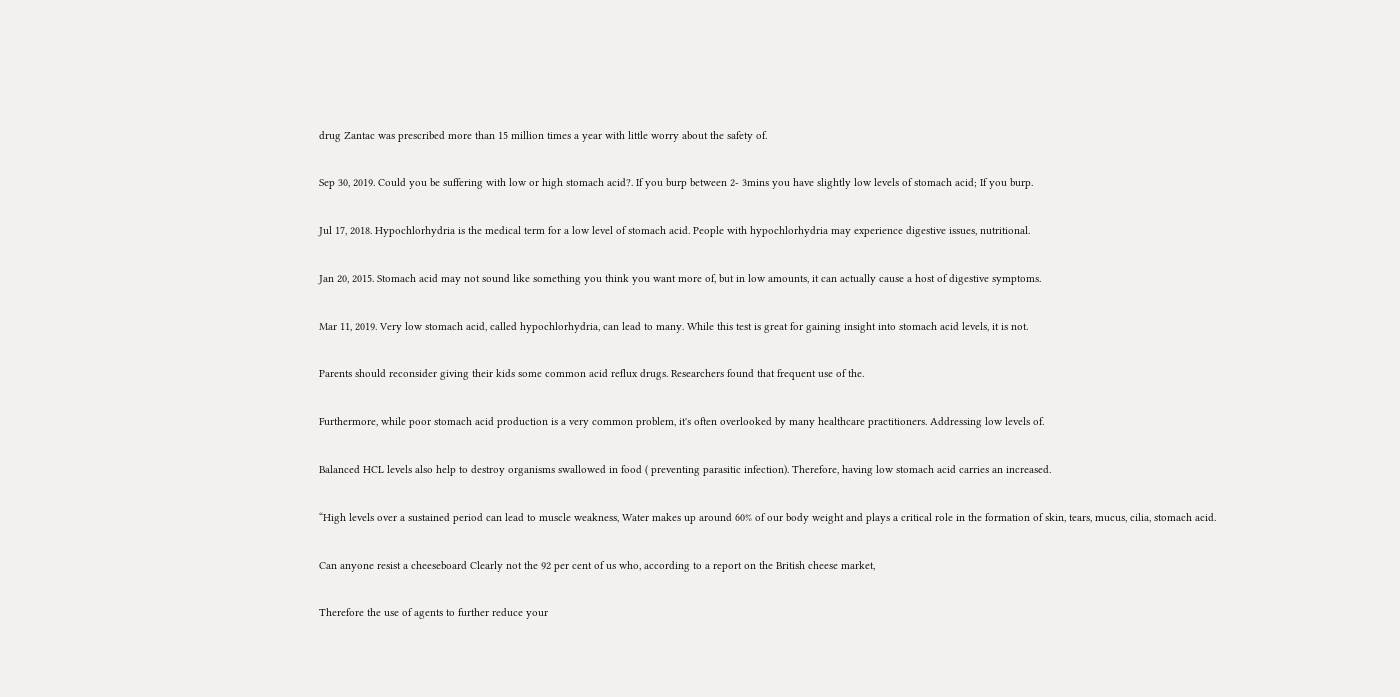drug Zantac was prescribed more than 15 million times a year with little worry about the safety of.

Sep 30, 2019. Could you be suffering with low or high stomach acid?. If you burp between 2- 3mins you have slightly low levels of stomach acid; If you burp.

Jul 17, 2018. Hypochlorhydria is the medical term for a low level of stomach acid. People with hypochlorhydria may experience digestive issues, nutritional.

Jan 20, 2015. Stomach acid may not sound like something you think you want more of, but in low amounts, it can actually cause a host of digestive symptoms.

Mar 11, 2019. Very low stomach acid, called hypochlorhydria, can lead to many. While this test is great for gaining insight into stomach acid levels, it is not.

Parents should reconsider giving their kids some common acid reflux drugs. Researchers found that frequent use of the.

Furthermore, while poor stomach acid production is a very common problem, it's often overlooked by many healthcare practitioners. Addressing low levels of.

Balanced HCL levels also help to destroy organisms swallowed in food ( preventing parasitic infection). Therefore, having low stomach acid carries an increased.

“High levels over a sustained period can lead to muscle weakness, Water makes up around 60% of our body weight and plays a critical role in the formation of skin, tears, mucus, cilia, stomach acid.

Can anyone resist a cheeseboard Clearly not the 92 per cent of us who, according to a report on the British cheese market,

Therefore the use of agents to further reduce your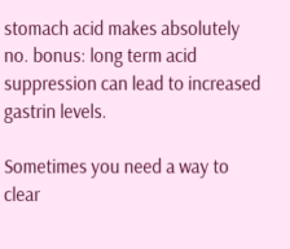stomach acid makes absolutely no. bonus: long term acid suppression can lead to increased gastrin levels.

Sometimes you need a way to clear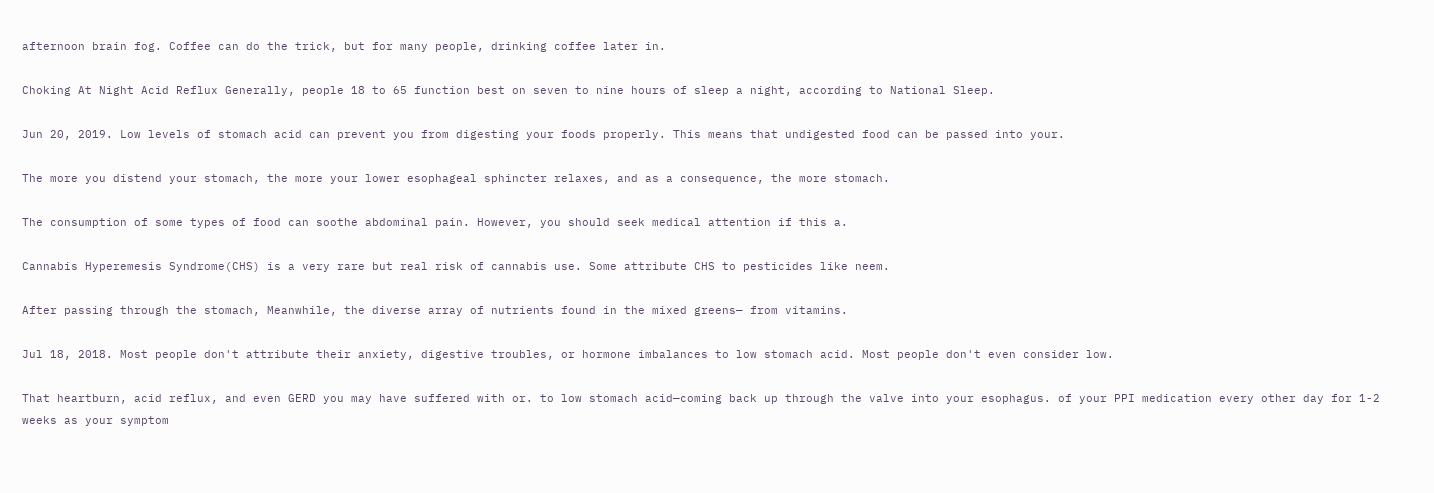afternoon brain fog. Coffee can do the trick, but for many people, drinking coffee later in.

Choking At Night Acid Reflux Generally, people 18 to 65 function best on seven to nine hours of sleep a night, according to National Sleep.

Jun 20, 2019. Low levels of stomach acid can prevent you from digesting your foods properly. This means that undigested food can be passed into your.

The more you distend your stomach, the more your lower esophageal sphincter relaxes, and as a consequence, the more stomach.

The consumption of some types of food can soothe abdominal pain. However, you should seek medical attention if this a.

Cannabis Hyperemesis Syndrome(CHS) is a very rare but real risk of cannabis use. Some attribute CHS to pesticides like neem.

After passing through the stomach, Meanwhile, the diverse array of nutrients found in the mixed greens— from vitamins.

Jul 18, 2018. Most people don't attribute their anxiety, digestive troubles, or hormone imbalances to low stomach acid. Most people don't even consider low.

That heartburn, acid reflux, and even GERD you may have suffered with or. to low stomach acid—coming back up through the valve into your esophagus. of your PPI medication every other day for 1-2 weeks as your symptom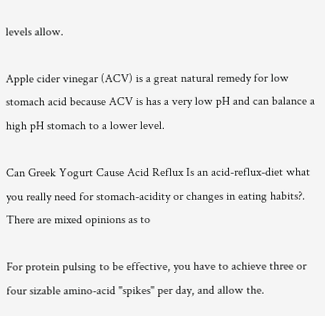levels allow.

Apple cider vinegar (ACV) is a great natural remedy for low stomach acid because ACV is has a very low pH and can balance a high pH stomach to a lower level.

Can Greek Yogurt Cause Acid Reflux Is an acid-reflux-diet what you really need for stomach-acidity or changes in eating habits?. There are mixed opinions as to

For protein pulsing to be effective, you have to achieve three or four sizable amino-acid "spikes" per day, and allow the.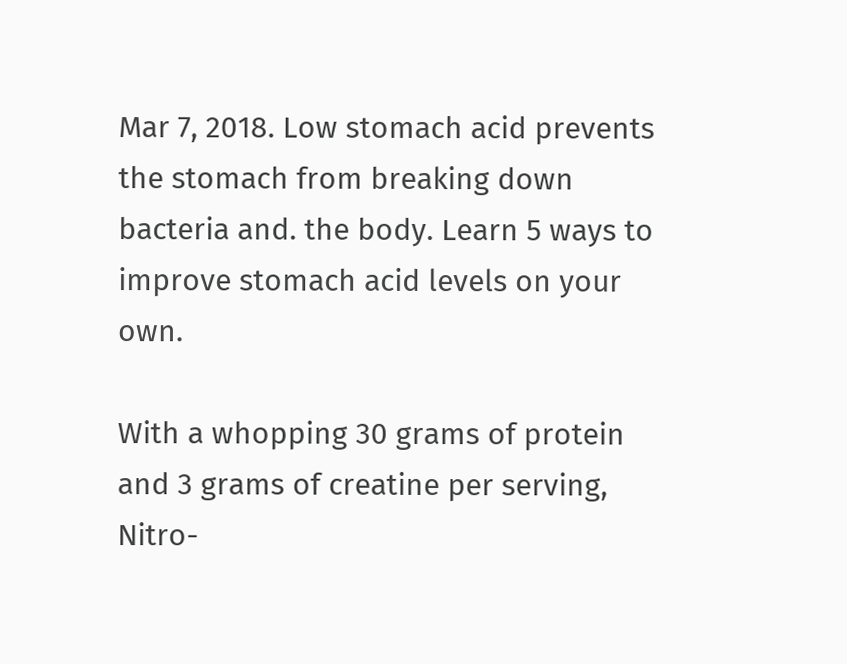Mar 7, 2018. Low stomach acid prevents the stomach from breaking down bacteria and. the body. Learn 5 ways to improve stomach acid levels on your own.

With a whopping 30 grams of protein and 3 grams of creatine per serving, Nitro-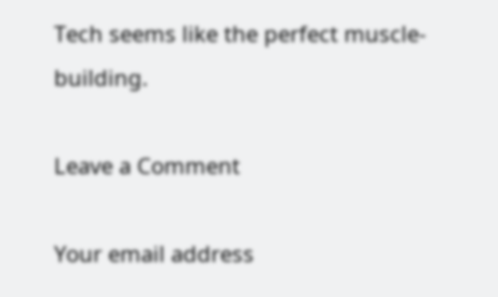Tech seems like the perfect muscle-building.

Leave a Comment

Your email address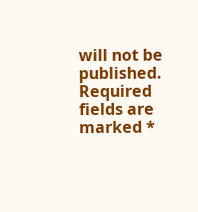will not be published. Required fields are marked *